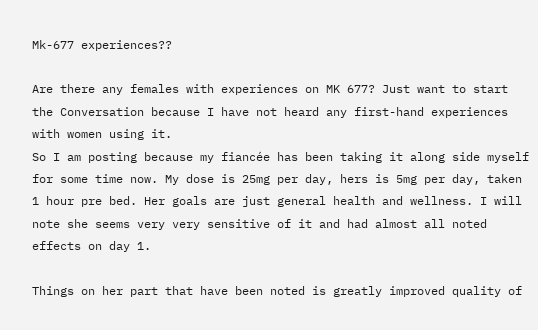Mk-677 experiences??

Are there any females with experiences on MK 677? Just want to start the Conversation because I have not heard any first-hand experiences with women using it.
So I am posting because my fiancée has been taking it along side myself for some time now. My dose is 25mg per day, hers is 5mg per day, taken 1 hour pre bed. Her goals are just general health and wellness. I will note she seems very very sensitive of it and had almost all noted effects on day 1.

Things on her part that have been noted is greatly improved quality of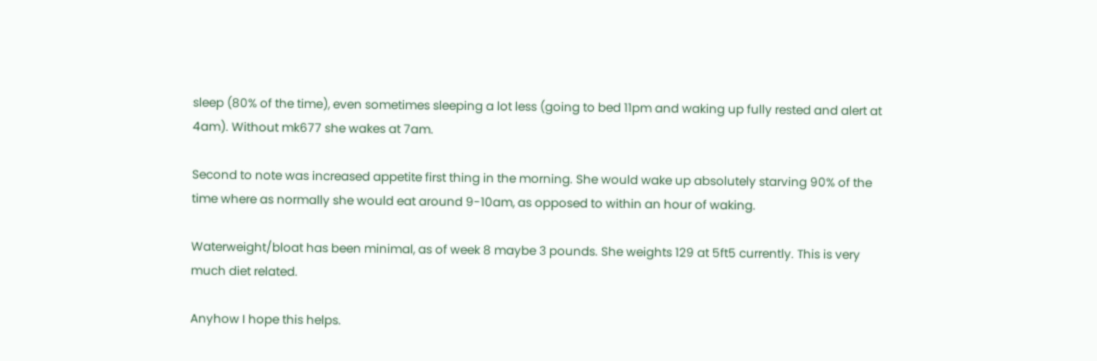sleep (80% of the time), even sometimes sleeping a lot less (going to bed 11pm and waking up fully rested and alert at 4am). Without mk677 she wakes at 7am.

Second to note was increased appetite first thing in the morning. She would wake up absolutely starving 90% of the time where as normally she would eat around 9-10am, as opposed to within an hour of waking.

Waterweight/bloat has been minimal, as of week 8 maybe 3 pounds. She weights 129 at 5ft5 currently. This is very much diet related.

Anyhow I hope this helps.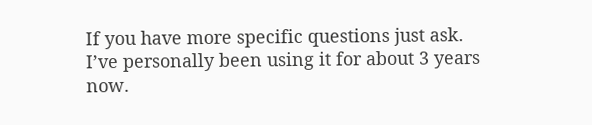If you have more specific questions just ask. I’ve personally been using it for about 3 years now.